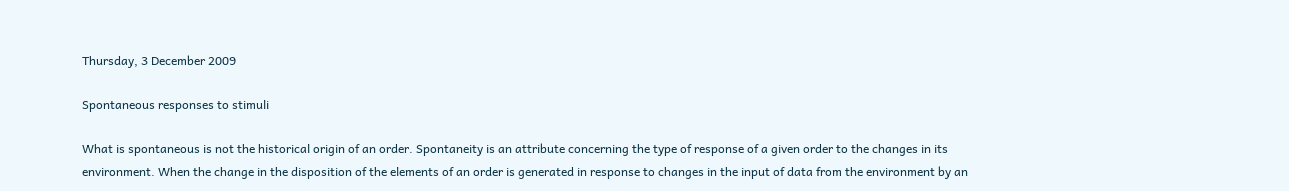Thursday, 3 December 2009

Spontaneous responses to stimuli

What is spontaneous is not the historical origin of an order. Spontaneity is an attribute concerning the type of response of a given order to the changes in its environment. When the change in the disposition of the elements of an order is generated in response to changes in the input of data from the environment by an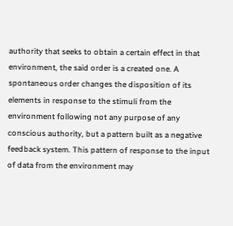authority that seeks to obtain a certain effect in that environment, the said order is a created one. A spontaneous order changes the disposition of its elements in response to the stimuli from the environment following not any purpose of any conscious authority, but a pattern built as a negative feedback system. This pattern of response to the input of data from the environment may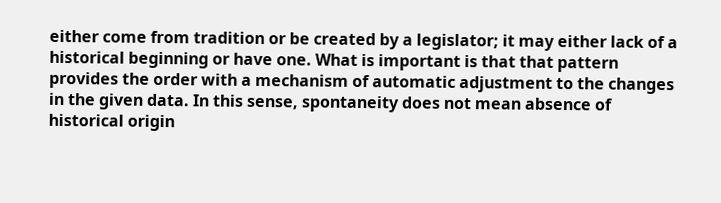either come from tradition or be created by a legislator; it may either lack of a historical beginning or have one. What is important is that that pattern provides the order with a mechanism of automatic adjustment to the changes in the given data. In this sense, spontaneity does not mean absence of historical origin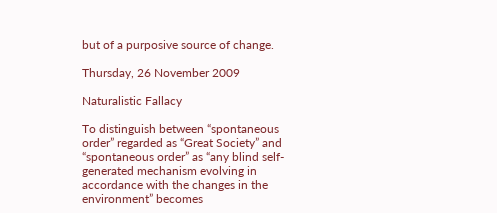but of a purposive source of change.

Thursday, 26 November 2009

Naturalistic Fallacy

To distinguish between “spontaneous order” regarded as “Great Society” and “spontaneous order” as “any blind self-generated mechanism evolving in accordance with the changes in the environment” becomes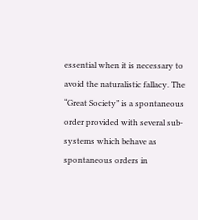essential when it is necessary to avoid the naturalistic fallacy. The “Great Society” is a spontaneous order provided with several sub-systems which behave as spontaneous orders in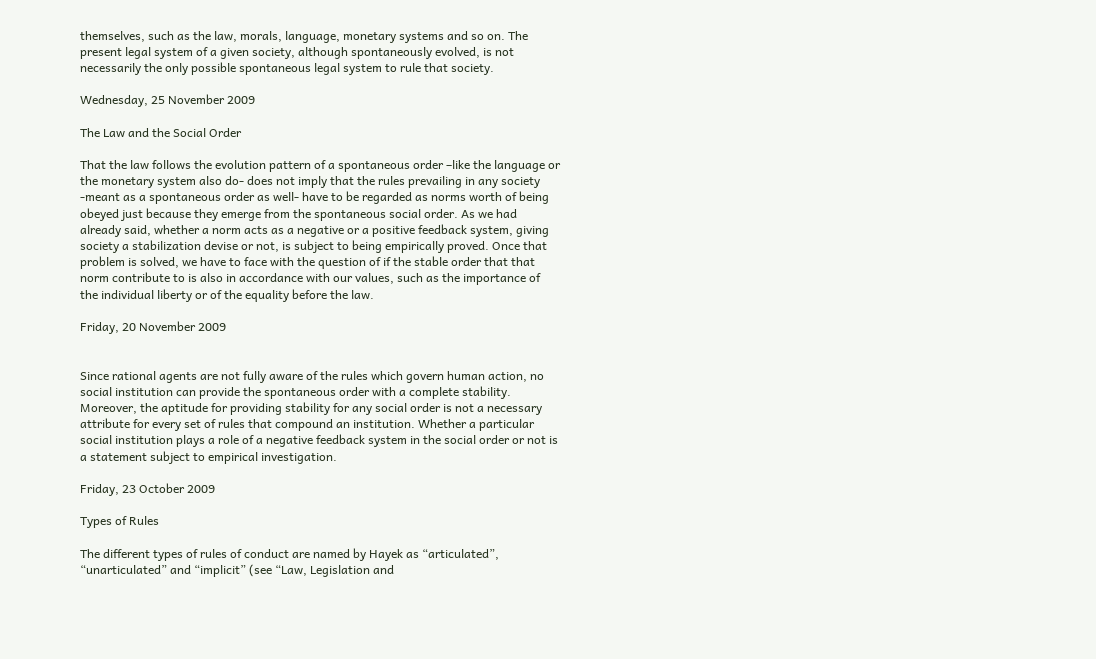themselves, such as the law, morals, language, monetary systems and so on. The present legal system of a given society, although spontaneously evolved, is not necessarily the only possible spontaneous legal system to rule that society.

Wednesday, 25 November 2009

The Law and the Social Order

That the law follows the evolution pattern of a spontaneous order –like the language or the monetary system also do- does not imply that the rules prevailing in any society -meant as a spontaneous order as well- have to be regarded as norms worth of being obeyed just because they emerge from the spontaneous social order. As we had already said, whether a norm acts as a negative or a positive feedback system, giving society a stabilization devise or not, is subject to being empirically proved. Once that problem is solved, we have to face with the question of if the stable order that that norm contribute to is also in accordance with our values, such as the importance of the individual liberty or of the equality before the law.

Friday, 20 November 2009


Since rational agents are not fully aware of the rules which govern human action, no social institution can provide the spontaneous order with a complete stability. Moreover, the aptitude for providing stability for any social order is not a necessary attribute for every set of rules that compound an institution. Whether a particular social institution plays a role of a negative feedback system in the social order or not is a statement subject to empirical investigation.

Friday, 23 October 2009

Types of Rules

The different types of rules of conduct are named by Hayek as “articulated”, “unarticulated” and “implicit” (see “Law, Legislation and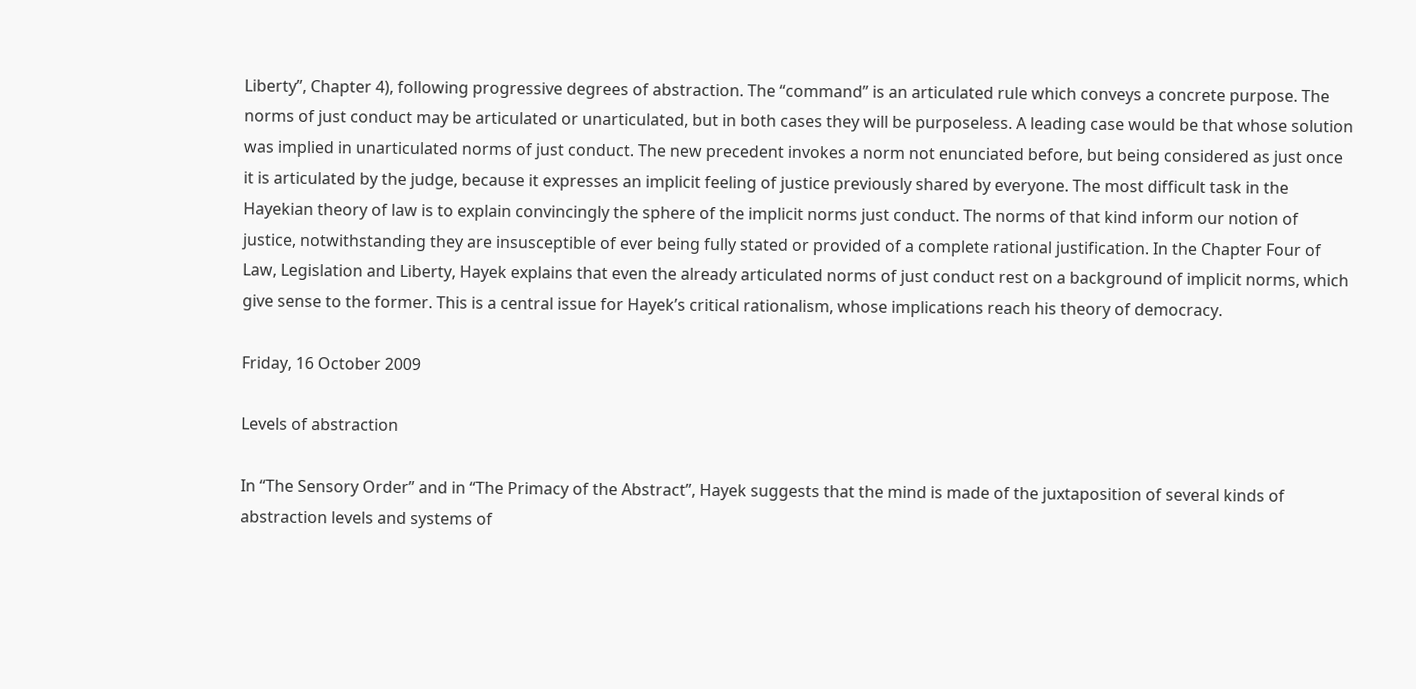Liberty”, Chapter 4), following progressive degrees of abstraction. The “command” is an articulated rule which conveys a concrete purpose. The norms of just conduct may be articulated or unarticulated, but in both cases they will be purposeless. A leading case would be that whose solution was implied in unarticulated norms of just conduct. The new precedent invokes a norm not enunciated before, but being considered as just once it is articulated by the judge, because it expresses an implicit feeling of justice previously shared by everyone. The most difficult task in the Hayekian theory of law is to explain convincingly the sphere of the implicit norms just conduct. The norms of that kind inform our notion of justice, notwithstanding they are insusceptible of ever being fully stated or provided of a complete rational justification. In the Chapter Four of Law, Legislation and Liberty, Hayek explains that even the already articulated norms of just conduct rest on a background of implicit norms, which give sense to the former. This is a central issue for Hayek’s critical rationalism, whose implications reach his theory of democracy.

Friday, 16 October 2009

Levels of abstraction

In “The Sensory Order” and in “The Primacy of the Abstract”, Hayek suggests that the mind is made of the juxtaposition of several kinds of abstraction levels and systems of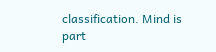classification. Mind is part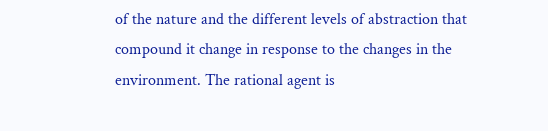of the nature and the different levels of abstraction that compound it change in response to the changes in the environment. The rational agent is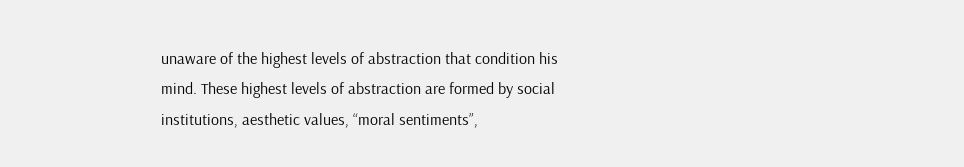unaware of the highest levels of abstraction that condition his mind. These highest levels of abstraction are formed by social institutions, aesthetic values, “moral sentiments”,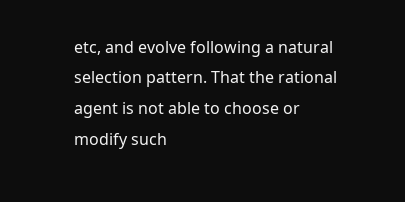etc, and evolve following a natural selection pattern. That the rational agent is not able to choose or modify such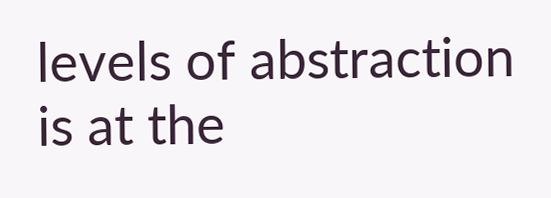levels of abstraction is at the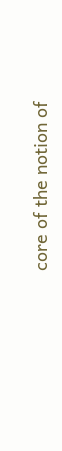core of the notion of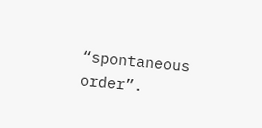“spontaneous order”.